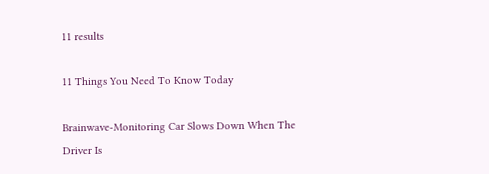11 results

11 Things You Need To Know Today

Brainwave-Monitoring Car Slows Down When The Driver Is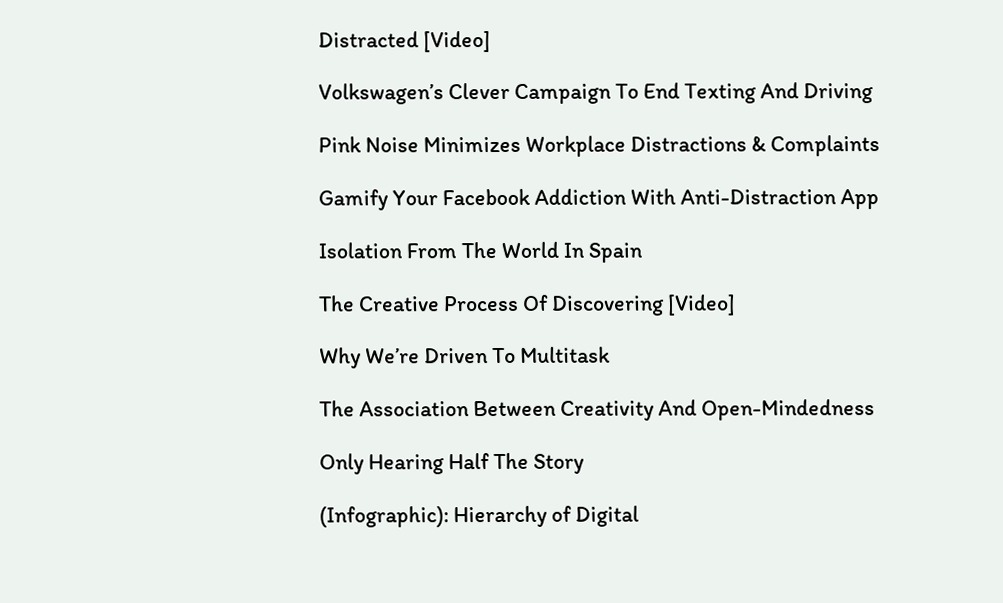Distracted [Video]

Volkswagen’s Clever Campaign To End Texting And Driving

Pink Noise Minimizes Workplace Distractions & Complaints

Gamify Your Facebook Addiction With Anti-Distraction App

Isolation From The World In Spain

The Creative Process Of Discovering [Video]

Why We’re Driven To Multitask

The Association Between Creativity And Open-Mindedness

Only Hearing Half The Story

(Infographic): Hierarchy of Digital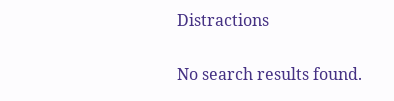Distractions

No search results found.